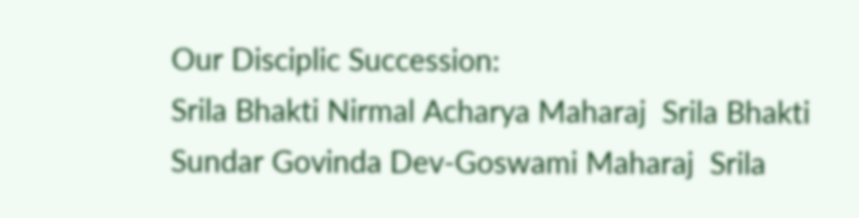Our Disciplic Succession:
Srila Bhakti Nirmal Acharya Maharaj  Srila Bhakti Sundar Govinda Dev-Goswami Maharaj  Srila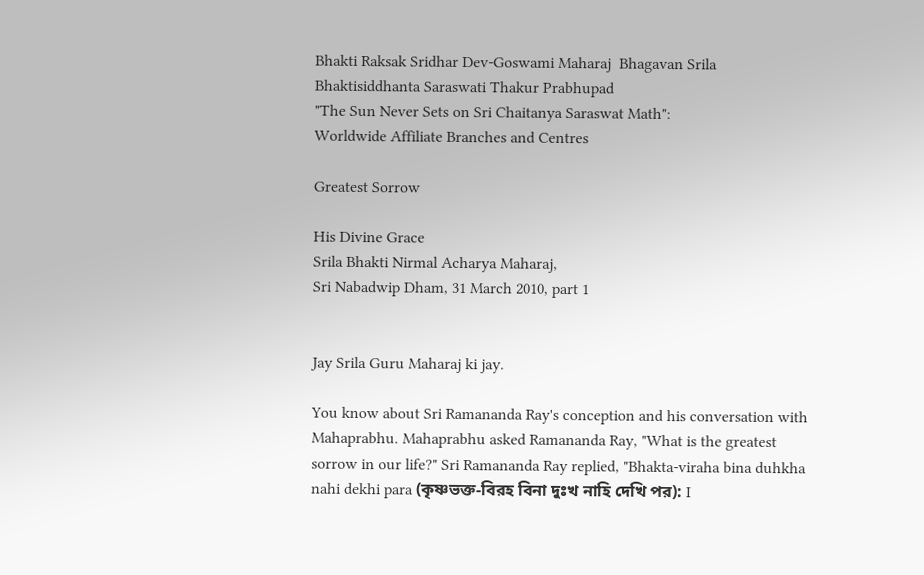Bhakti Raksak Sridhar Dev-Goswami Maharaj  Bhagavan Srila Bhaktisiddhanta Saraswati Thakur Prabhupad
"The Sun Never Sets on Sri Chaitanya Saraswat Math":
Worldwide Affiliate Branches and Centres

Greatest Sorrow

His Divine Grace
Srila Bhakti Nirmal Acharya Maharaj,
Sri Nabadwip Dham, 31 March 2010, part 1


Jay Srila Guru Maharaj ki jay.

You know about Sri Ramananda Ray's conception and his conversation with Mahaprabhu. Mahaprabhu asked Ramananda Ray, "What is the greatest sorrow in our life?" Sri Ramananda Ray replied, "Bhakta-viraha bina duhkha nahi dekhi para (কৃষ্ণভক্ত-বিরহ বিনা দুঃখ নাহি দেখি পর): I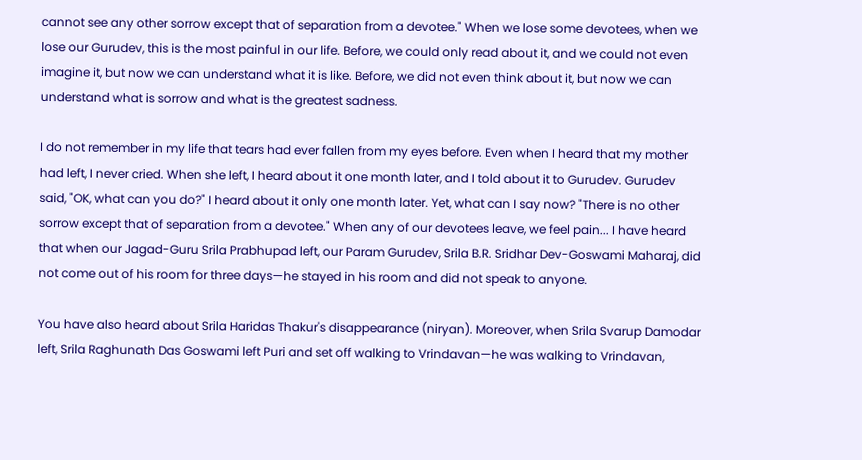cannot see any other sorrow except that of separation from a devotee." When we lose some devotees, when we lose our Gurudev, this is the most painful in our life. Before, we could only read about it, and we could not even imagine it, but now we can understand what it is like. Before, we did not even think about it, but now we can understand what is sorrow and what is the greatest sadness.

I do not remember in my life that tears had ever fallen from my eyes before. Even when I heard that my mother had left, I never cried. When she left, I heard about it one month later, and I told about it to Gurudev. Gurudev said, "OK, what can you do?" I heard about it only one month later. Yet, what can I say now? "There is no other sorrow except that of separation from a devotee." When any of our devotees leave, we feel pain... I have heard that when our Jagad-Guru Srila Prabhupad left, our Param Gurudev, Srila B.R. Sridhar Dev-Goswami Maharaj, did not come out of his room for three days—he stayed in his room and did not speak to anyone.

You have also heard about Srila Haridas Thakur's disappearance (niryan). Moreover, when Srila Svarup Damodar left, Srila Raghunath Das Goswami left Puri and set off walking to Vrindavan—he was walking to Vrindavan,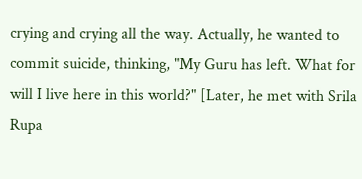crying and crying all the way. Actually, he wanted to commit suicide, thinking, "My Guru has left. What for will I live here in this world?" [Later, he met with Srila Rupa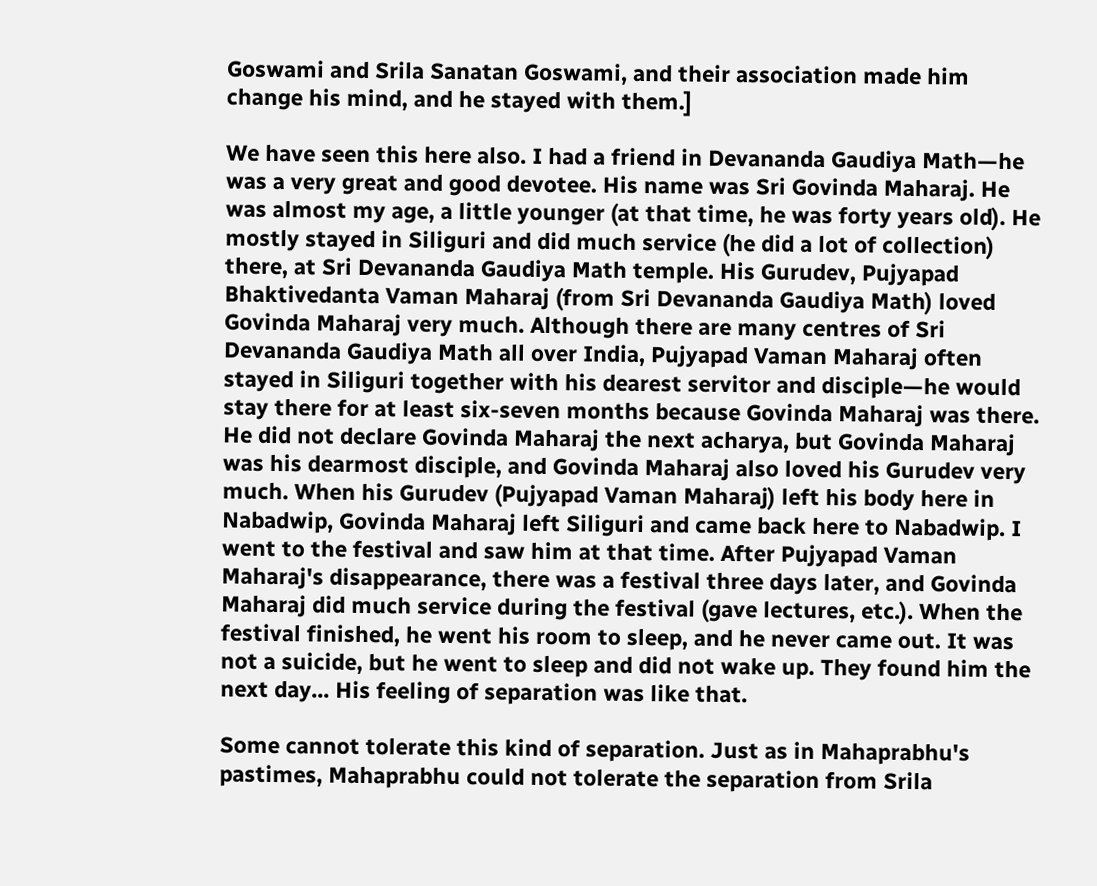Goswami and Srila Sanatan Goswami, and their association made him change his mind, and he stayed with them.]

We have seen this here also. I had a friend in Devananda Gaudiya Math—he was a very great and good devotee. His name was Sri Govinda Maharaj. He was almost my age, a little younger (at that time, he was forty years old). He mostly stayed in Siliguri and did much service (he did a lot of collection) there, at Sri Devananda Gaudiya Math temple. His Gurudev, Pujyapad Bhaktivedanta Vaman Maharaj (from Sri Devananda Gaudiya Math) loved Govinda Maharaj very much. Although there are many centres of Sri Devananda Gaudiya Math all over India, Pujyapad Vaman Maharaj often stayed in Siliguri together with his dearest servitor and disciple—he would stay there for at least six-seven months because Govinda Maharaj was there. He did not declare Govinda Maharaj the next acharya, but Govinda Maharaj was his dearmost disciple, and Govinda Maharaj also loved his Gurudev very much. When his Gurudev (Pujyapad Vaman Maharaj) left his body here in Nabadwip, Govinda Maharaj left Siliguri and came back here to Nabadwip. I went to the festival and saw him at that time. After Pujyapad Vaman Maharaj's disappearance, there was a festival three days later, and Govinda Maharaj did much service during the festival (gave lectures, etc.). When the festival finished, he went his room to sleep, and he never came out. It was not a suicide, but he went to sleep and did not wake up. They found him the next day... His feeling of separation was like that.

Some cannot tolerate this kind of separation. Just as in Mahaprabhu's pastimes, Mahaprabhu could not tolerate the separation from Srila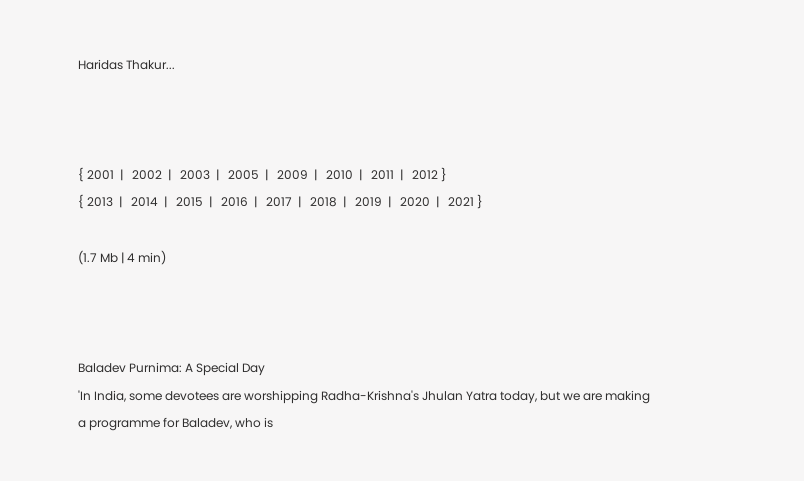Haridas Thakur...



{ 2001  |   2002  |   2003  |   2005  |   2009  |   2010  |   2011  |   2012 }
{ 2013  |   2014  |   2015  |   2016  |   2017  |   2018  |   2019  |   2020  |   2021 }

(1.7 Mb | 4 min)



Baladev Purnima: A Special Day
'In India, some devotees are worshipping Radha-Krishna's Jhulan Yatra today, but we are making a programme for Baladev, who is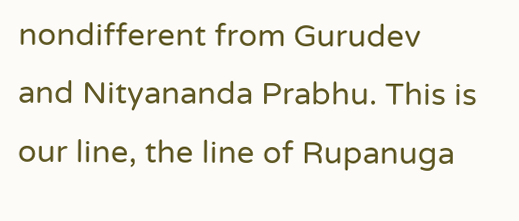nondifferent from Gurudev and Nityananda Prabhu. This is our line, the line of Rupanuga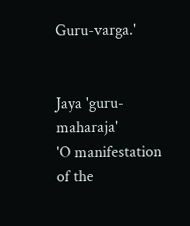Guru-varga.'


Jaya 'guru-maharaja'
'O manifestation of the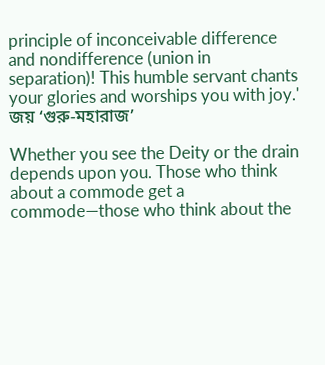principle of inconceivable difference and nondifference (union in separation)! This humble servant chants your glories and worships you with joy.'
জয় ‘গুরু-মহারাজ’

Whether you see the Deity or the drain depends upon you. Those who think about a commode get a commode—those who think about the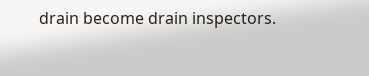drain become drain inspectors.